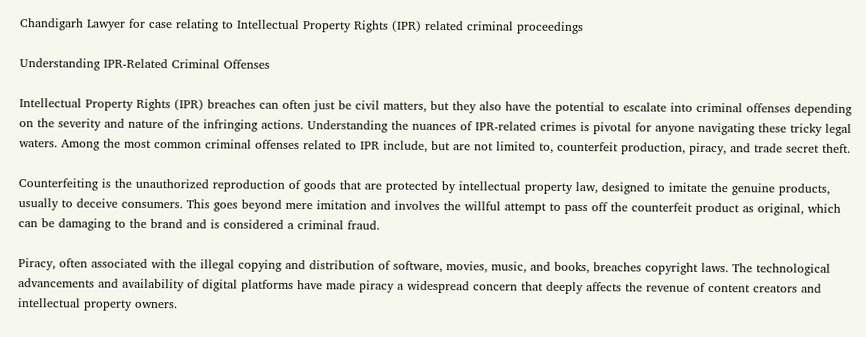Chandigarh Lawyer for case relating to Intellectual Property Rights (IPR) related criminal proceedings

Understanding IPR-Related Criminal Offenses

Intellectual Property Rights (IPR) breaches can often just be civil matters, but they also have the potential to escalate into criminal offenses depending on the severity and nature of the infringing actions. Understanding the nuances of IPR-related crimes is pivotal for anyone navigating these tricky legal waters. Among the most common criminal offenses related to IPR include, but are not limited to, counterfeit production, piracy, and trade secret theft.

Counterfeiting is the unauthorized reproduction of goods that are protected by intellectual property law, designed to imitate the genuine products, usually to deceive consumers. This goes beyond mere imitation and involves the willful attempt to pass off the counterfeit product as original, which can be damaging to the brand and is considered a criminal fraud.

Piracy, often associated with the illegal copying and distribution of software, movies, music, and books, breaches copyright laws. The technological advancements and availability of digital platforms have made piracy a widespread concern that deeply affects the revenue of content creators and intellectual property owners.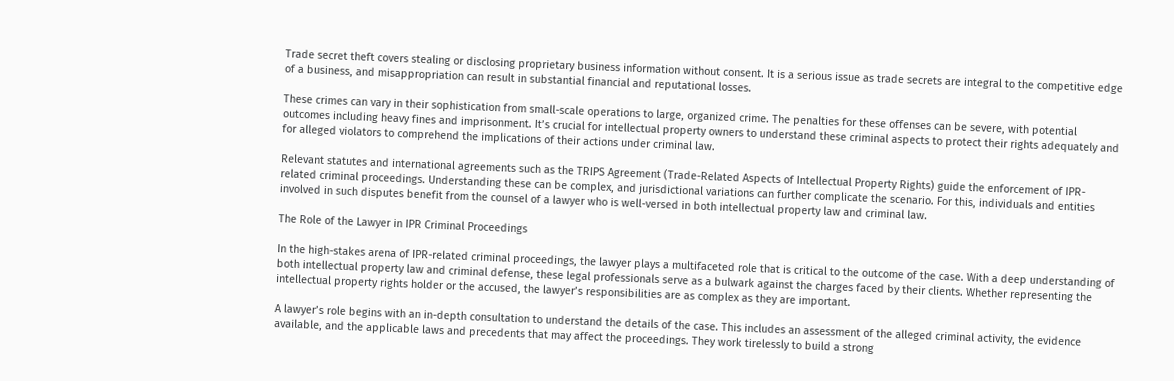Trade secret theft covers stealing or disclosing proprietary business information without consent. It is a serious issue as trade secrets are integral to the competitive edge of a business, and misappropriation can result in substantial financial and reputational losses.

These crimes can vary in their sophistication from small-scale operations to large, organized crime. The penalties for these offenses can be severe, with potential outcomes including heavy fines and imprisonment. It’s crucial for intellectual property owners to understand these criminal aspects to protect their rights adequately and for alleged violators to comprehend the implications of their actions under criminal law.

Relevant statutes and international agreements such as the TRIPS Agreement (Trade-Related Aspects of Intellectual Property Rights) guide the enforcement of IPR-related criminal proceedings. Understanding these can be complex, and jurisdictional variations can further complicate the scenario. For this, individuals and entities involved in such disputes benefit from the counsel of a lawyer who is well-versed in both intellectual property law and criminal law.

The Role of the Lawyer in IPR Criminal Proceedings

In the high-stakes arena of IPR-related criminal proceedings, the lawyer plays a multifaceted role that is critical to the outcome of the case. With a deep understanding of both intellectual property law and criminal defense, these legal professionals serve as a bulwark against the charges faced by their clients. Whether representing the intellectual property rights holder or the accused, the lawyer’s responsibilities are as complex as they are important.

A lawyer’s role begins with an in-depth consultation to understand the details of the case. This includes an assessment of the alleged criminal activity, the evidence available, and the applicable laws and precedents that may affect the proceedings. They work tirelessly to build a strong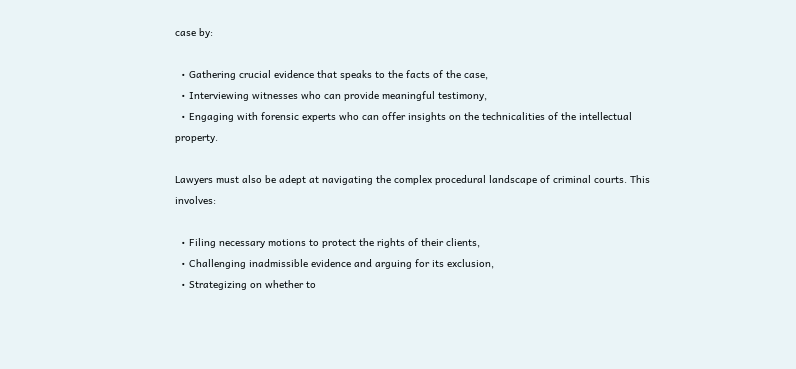case by:

  • Gathering crucial evidence that speaks to the facts of the case,
  • Interviewing witnesses who can provide meaningful testimony,
  • Engaging with forensic experts who can offer insights on the technicalities of the intellectual property.

Lawyers must also be adept at navigating the complex procedural landscape of criminal courts. This involves:

  • Filing necessary motions to protect the rights of their clients,
  • Challenging inadmissible evidence and arguing for its exclusion,
  • Strategizing on whether to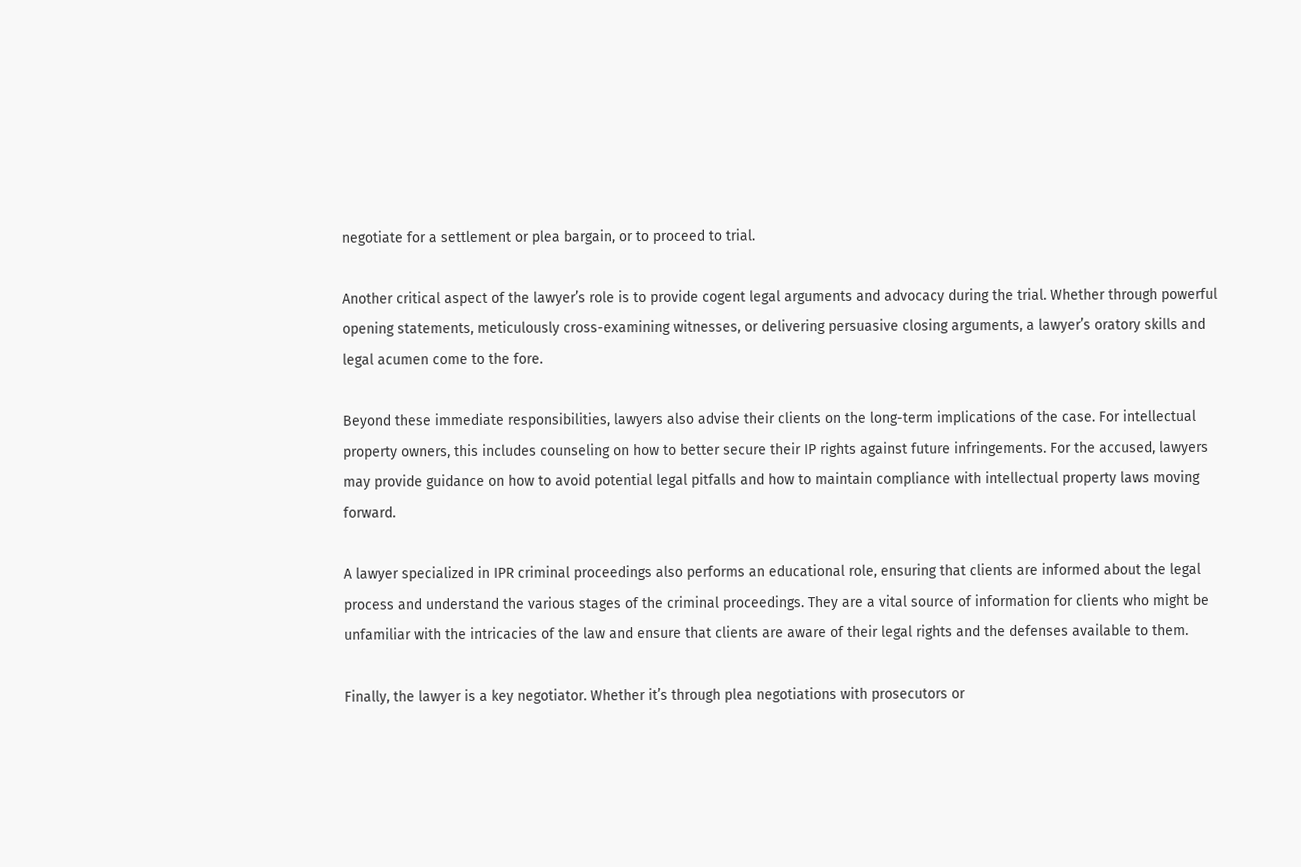negotiate for a settlement or plea bargain, or to proceed to trial.

Another critical aspect of the lawyer’s role is to provide cogent legal arguments and advocacy during the trial. Whether through powerful opening statements, meticulously cross-examining witnesses, or delivering persuasive closing arguments, a lawyer’s oratory skills and legal acumen come to the fore.

Beyond these immediate responsibilities, lawyers also advise their clients on the long-term implications of the case. For intellectual property owners, this includes counseling on how to better secure their IP rights against future infringements. For the accused, lawyers may provide guidance on how to avoid potential legal pitfalls and how to maintain compliance with intellectual property laws moving forward.

A lawyer specialized in IPR criminal proceedings also performs an educational role, ensuring that clients are informed about the legal process and understand the various stages of the criminal proceedings. They are a vital source of information for clients who might be unfamiliar with the intricacies of the law and ensure that clients are aware of their legal rights and the defenses available to them.

Finally, the lawyer is a key negotiator. Whether it’s through plea negotiations with prosecutors or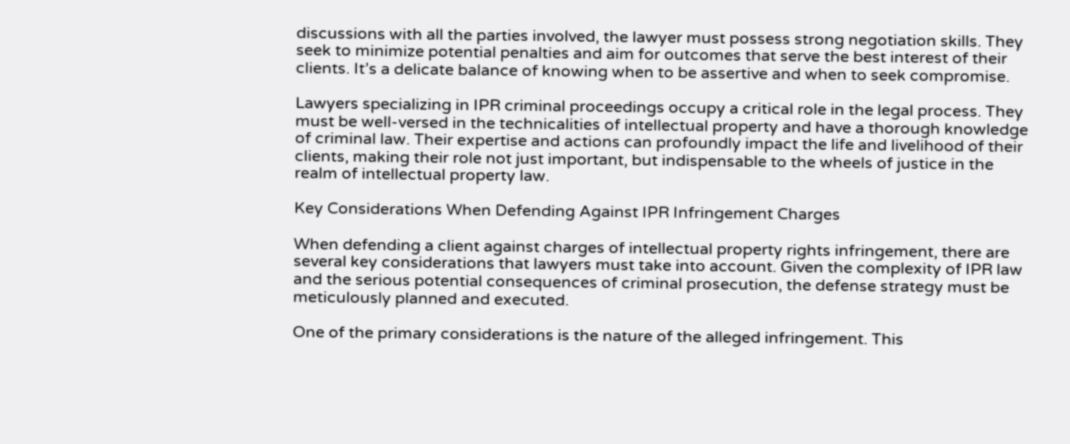discussions with all the parties involved, the lawyer must possess strong negotiation skills. They seek to minimize potential penalties and aim for outcomes that serve the best interest of their clients. It’s a delicate balance of knowing when to be assertive and when to seek compromise.

Lawyers specializing in IPR criminal proceedings occupy a critical role in the legal process. They must be well-versed in the technicalities of intellectual property and have a thorough knowledge of criminal law. Their expertise and actions can profoundly impact the life and livelihood of their clients, making their role not just important, but indispensable to the wheels of justice in the realm of intellectual property law.

Key Considerations When Defending Against IPR Infringement Charges

When defending a client against charges of intellectual property rights infringement, there are several key considerations that lawyers must take into account. Given the complexity of IPR law and the serious potential consequences of criminal prosecution, the defense strategy must be meticulously planned and executed.

One of the primary considerations is the nature of the alleged infringement. This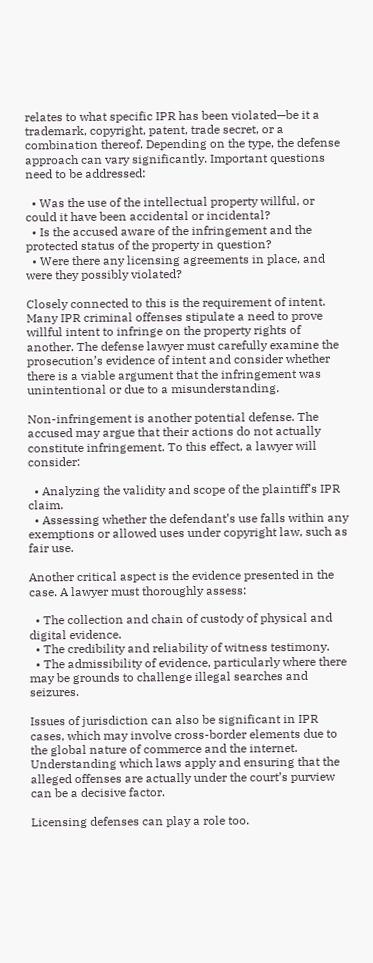relates to what specific IPR has been violated—be it a trademark, copyright, patent, trade secret, or a combination thereof. Depending on the type, the defense approach can vary significantly. Important questions need to be addressed:

  • Was the use of the intellectual property willful, or could it have been accidental or incidental?
  • Is the accused aware of the infringement and the protected status of the property in question?
  • Were there any licensing agreements in place, and were they possibly violated?

Closely connected to this is the requirement of intent. Many IPR criminal offenses stipulate a need to prove willful intent to infringe on the property rights of another. The defense lawyer must carefully examine the prosecution’s evidence of intent and consider whether there is a viable argument that the infringement was unintentional or due to a misunderstanding.

Non-infringement is another potential defense. The accused may argue that their actions do not actually constitute infringement. To this effect, a lawyer will consider:

  • Analyzing the validity and scope of the plaintiff’s IPR claim.
  • Assessing whether the defendant’s use falls within any exemptions or allowed uses under copyright law, such as fair use.

Another critical aspect is the evidence presented in the case. A lawyer must thoroughly assess:

  • The collection and chain of custody of physical and digital evidence.
  • The credibility and reliability of witness testimony.
  • The admissibility of evidence, particularly where there may be grounds to challenge illegal searches and seizures.

Issues of jurisdiction can also be significant in IPR cases, which may involve cross-border elements due to the global nature of commerce and the internet. Understanding which laws apply and ensuring that the alleged offenses are actually under the court’s purview can be a decisive factor.

Licensing defenses can play a role too.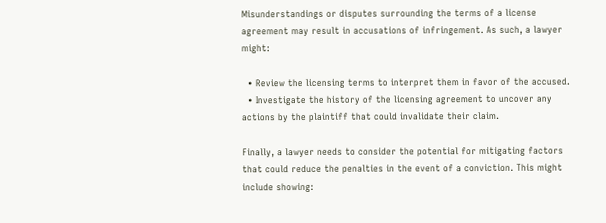Misunderstandings or disputes surrounding the terms of a license agreement may result in accusations of infringement. As such, a lawyer might:

  • Review the licensing terms to interpret them in favor of the accused.
  • Investigate the history of the licensing agreement to uncover any actions by the plaintiff that could invalidate their claim.

Finally, a lawyer needs to consider the potential for mitigating factors that could reduce the penalties in the event of a conviction. This might include showing: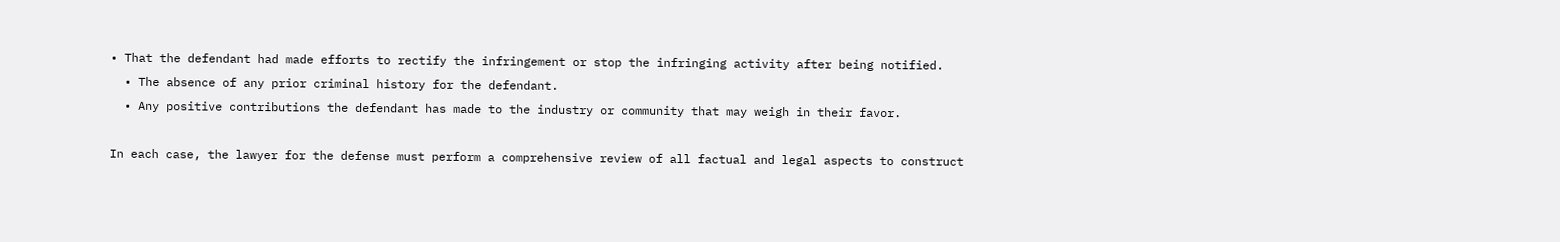• That the defendant had made efforts to rectify the infringement or stop the infringing activity after being notified.
  • The absence of any prior criminal history for the defendant.
  • Any positive contributions the defendant has made to the industry or community that may weigh in their favor.

In each case, the lawyer for the defense must perform a comprehensive review of all factual and legal aspects to construct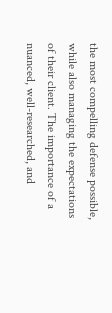the most compelling defense possible, while also managing the expectations of their client. The importance of a nuanced, well-researched, and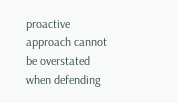proactive approach cannot be overstated when defending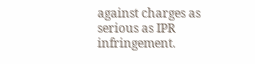against charges as serious as IPR infringement.